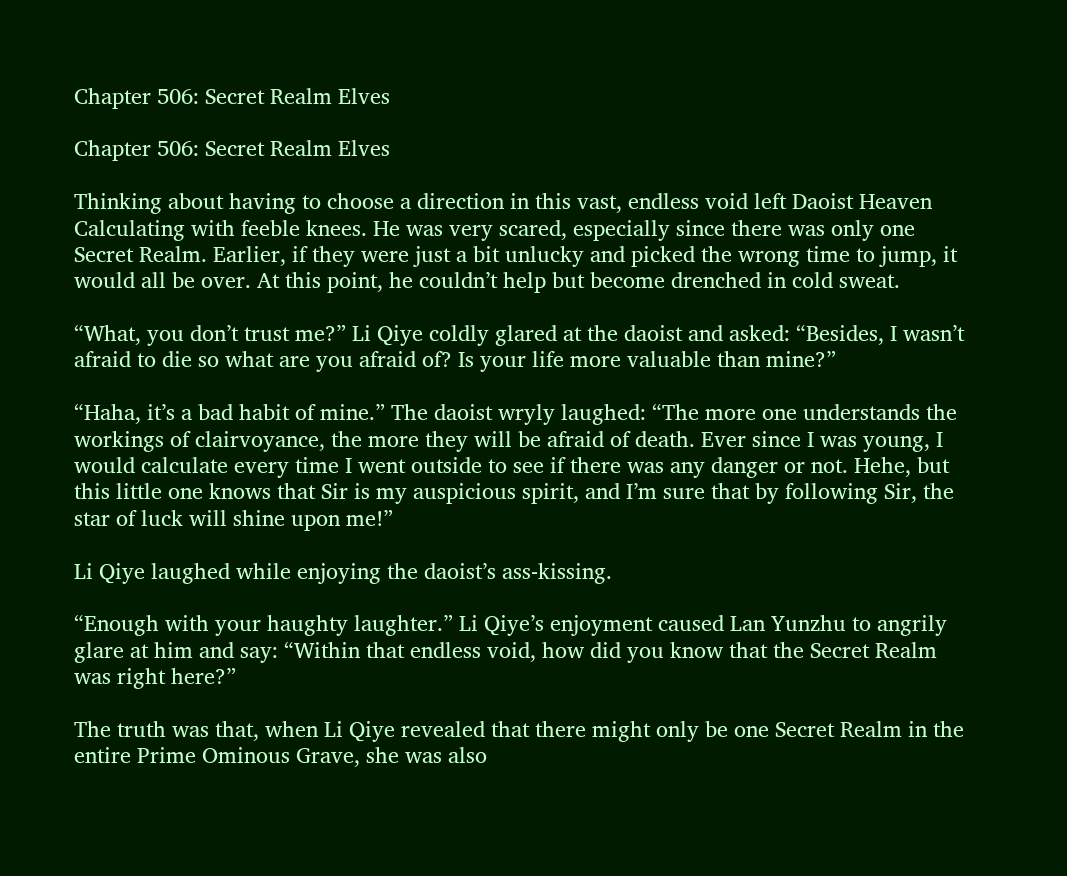Chapter 506: Secret Realm Elves

Chapter 506: Secret Realm Elves

Thinking about having to choose a direction in this vast, endless void left Daoist Heaven Calculating with feeble knees. He was very scared, especially since there was only one Secret Realm. Earlier, if they were just a bit unlucky and picked the wrong time to jump, it would all be over. At this point, he couldn’t help but become drenched in cold sweat.

“What, you don’t trust me?” Li Qiye coldly glared at the daoist and asked: “Besides, I wasn’t afraid to die so what are you afraid of? Is your life more valuable than mine?”

“Haha, it’s a bad habit of mine.” The daoist wryly laughed: “The more one understands the workings of clairvoyance, the more they will be afraid of death. Ever since I was young, I would calculate every time I went outside to see if there was any danger or not. Hehe, but this little one knows that Sir is my auspicious spirit, and I’m sure that by following Sir, the star of luck will shine upon me!”

Li Qiye laughed while enjoying the daoist’s ass-kissing.

“Enough with your haughty laughter.” Li Qiye’s enjoyment caused Lan Yunzhu to angrily glare at him and say: “Within that endless void, how did you know that the Secret Realm was right here?”

The truth was that, when Li Qiye revealed that there might only be one Secret Realm in the entire Prime Ominous Grave, she was also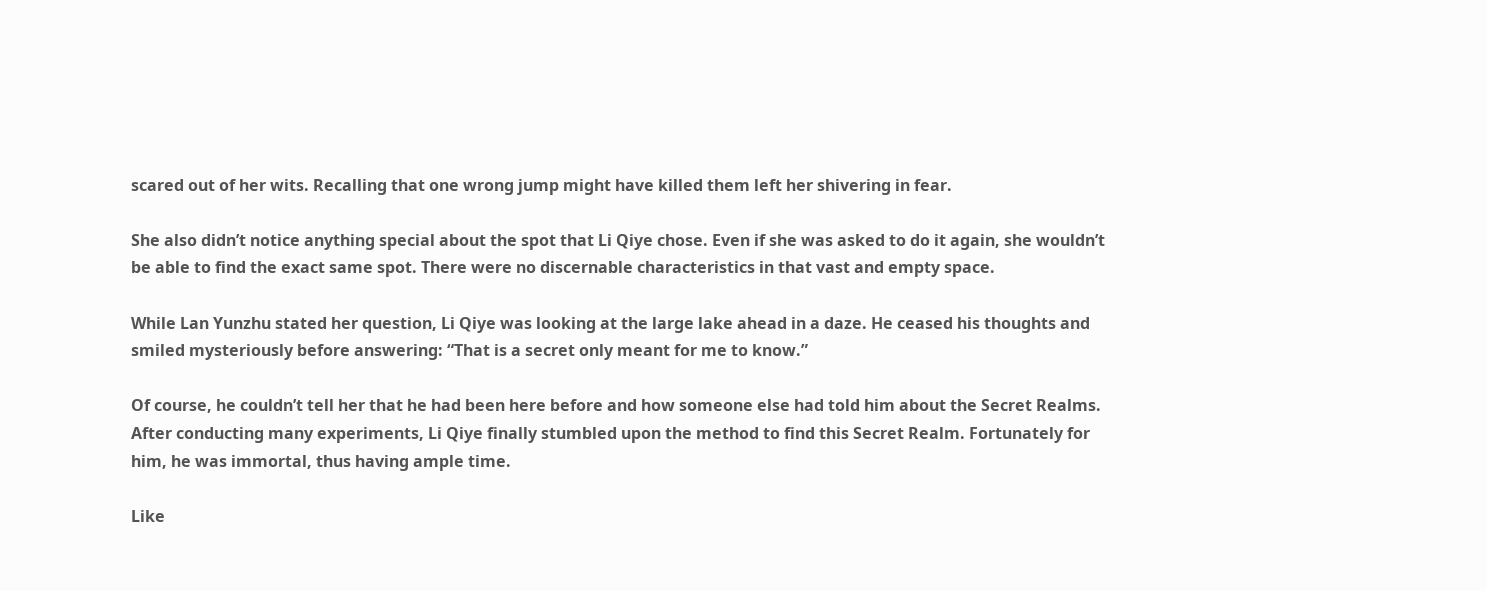scared out of her wits. Recalling that one wrong jump might have killed them left her shivering in fear.

She also didn’t notice anything special about the spot that Li Qiye chose. Even if she was asked to do it again, she wouldn’t be able to find the exact same spot. There were no discernable characteristics in that vast and empty space.

While Lan Yunzhu stated her question, Li Qiye was looking at the large lake ahead in a daze. He ceased his thoughts and smiled mysteriously before answering: “That is a secret only meant for me to know.”

Of course, he couldn’t tell her that he had been here before and how someone else had told him about the Secret Realms. After conducting many experiments, Li Qiye finally stumbled upon the method to find this Secret Realm. Fortunately for him, he was immortal, thus having ample time.

Like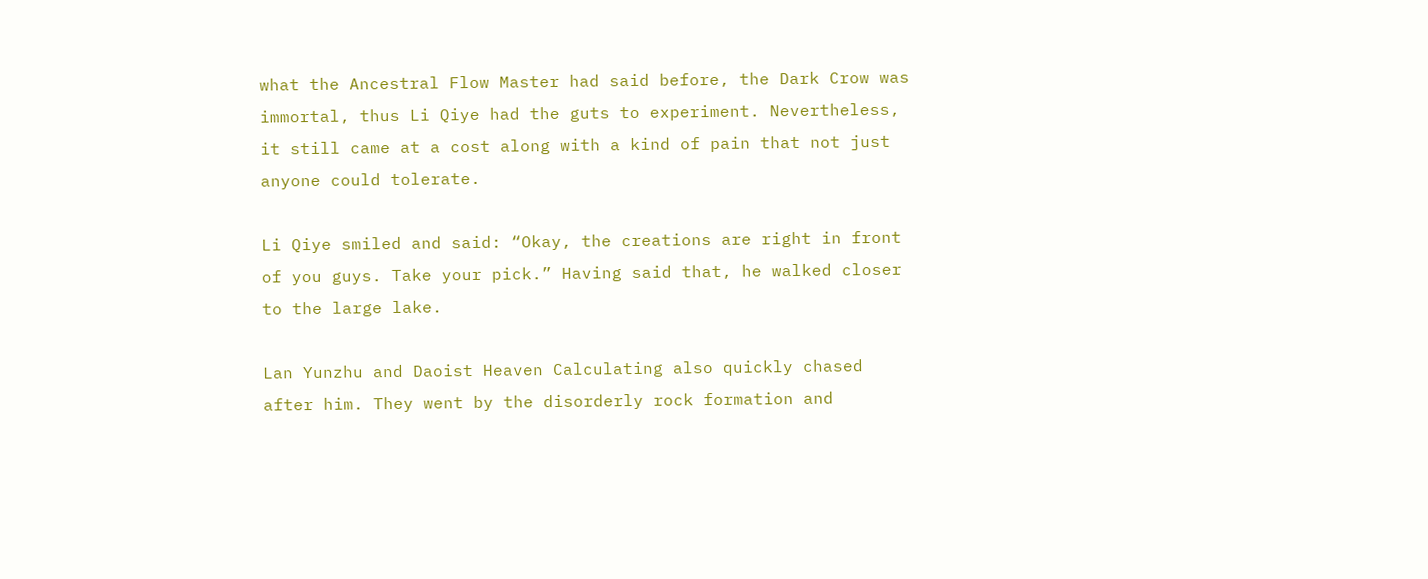what the Ancestral Flow Master had said before, the Dark Crow was immortal, thus Li Qiye had the guts to experiment. Nevertheless, it still came at a cost along with a kind of pain that not just anyone could tolerate.

Li Qiye smiled and said: “Okay, the creations are right in front of you guys. Take your pick.” Having said that, he walked closer to the large lake.

Lan Yunzhu and Daoist Heaven Calculating also quickly chased after him. They went by the disorderly rock formation and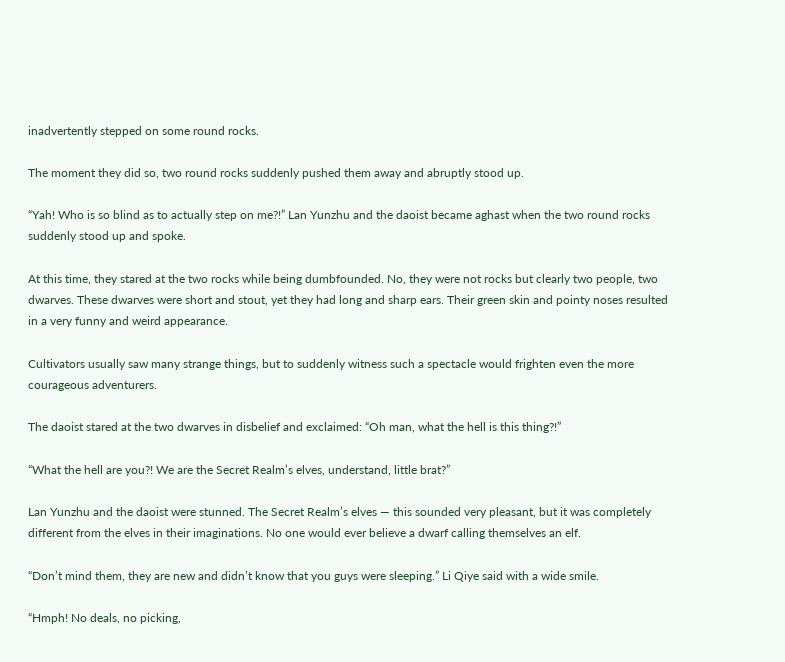inadvertently stepped on some round rocks.

The moment they did so, two round rocks suddenly pushed them away and abruptly stood up.

“Yah! Who is so blind as to actually step on me?!” Lan Yunzhu and the daoist became aghast when the two round rocks suddenly stood up and spoke.

At this time, they stared at the two rocks while being dumbfounded. No, they were not rocks but clearly two people, two dwarves. These dwarves were short and stout, yet they had long and sharp ears. Their green skin and pointy noses resulted in a very funny and weird appearance.

Cultivators usually saw many strange things, but to suddenly witness such a spectacle would frighten even the more courageous adventurers.

The daoist stared at the two dwarves in disbelief and exclaimed: “Oh man, what the hell is this thing?!”

“What the hell are you?! We are the Secret Realm’s elves, understand, little brat?”

Lan Yunzhu and the daoist were stunned. The Secret Realm’s elves — this sounded very pleasant, but it was completely different from the elves in their imaginations. No one would ever believe a dwarf calling themselves an elf.

“Don’t mind them, they are new and didn’t know that you guys were sleeping.” Li Qiye said with a wide smile.

“Hmph! No deals, no picking,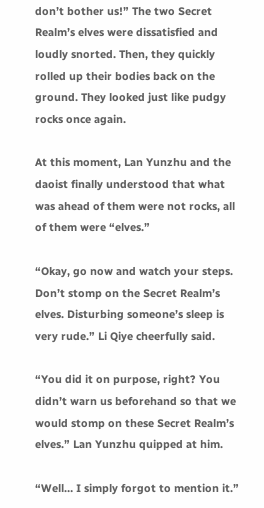don’t bother us!” The two Secret Realm’s elves were dissatisfied and loudly snorted. Then, they quickly rolled up their bodies back on the ground. They looked just like pudgy rocks once again.

At this moment, Lan Yunzhu and the daoist finally understood that what was ahead of them were not rocks, all of them were “elves.”

“Okay, go now and watch your steps. Don’t stomp on the Secret Realm’s elves. Disturbing someone’s sleep is very rude.” Li Qiye cheerfully said.

“You did it on purpose, right? You didn’t warn us beforehand so that we would stomp on these Secret Realm’s elves.” Lan Yunzhu quipped at him.

“Well… I simply forgot to mention it.”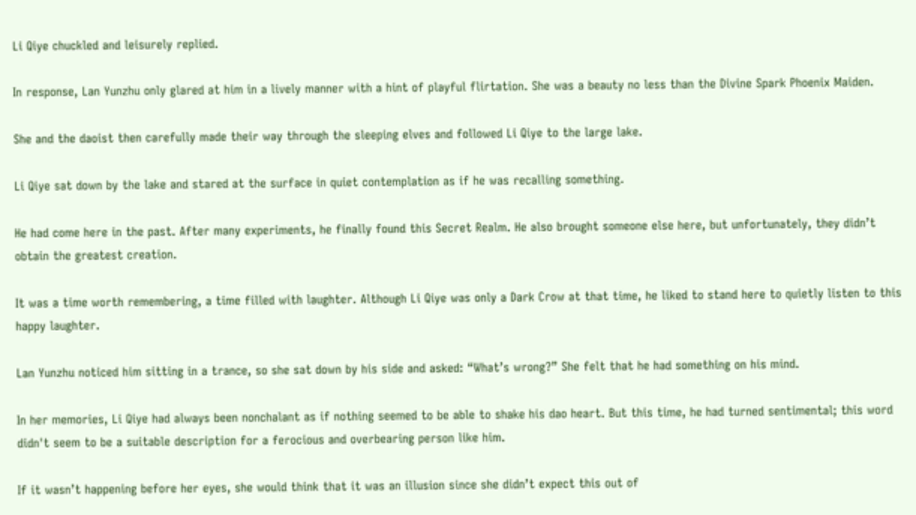Li Qiye chuckled and leisurely replied.

In response, Lan Yunzhu only glared at him in a lively manner with a hint of playful flirtation. She was a beauty no less than the Divine Spark Phoenix Maiden.

She and the daoist then carefully made their way through the sleeping elves and followed Li Qiye to the large lake.

Li Qiye sat down by the lake and stared at the surface in quiet contemplation as if he was recalling something.

He had come here in the past. After many experiments, he finally found this Secret Realm. He also brought someone else here, but unfortunately, they didn’t obtain the greatest creation.

It was a time worth remembering, a time filled with laughter. Although Li Qiye was only a Dark Crow at that time, he liked to stand here to quietly listen to this happy laughter.

Lan Yunzhu noticed him sitting in a trance, so she sat down by his side and asked: “What’s wrong?” She felt that he had something on his mind.

In her memories, Li Qiye had always been nonchalant as if nothing seemed to be able to shake his dao heart. But this time, he had turned sentimental; this word didn't seem to be a suitable description for a ferocious and overbearing person like him.

If it wasn’t happening before her eyes, she would think that it was an illusion since she didn’t expect this out of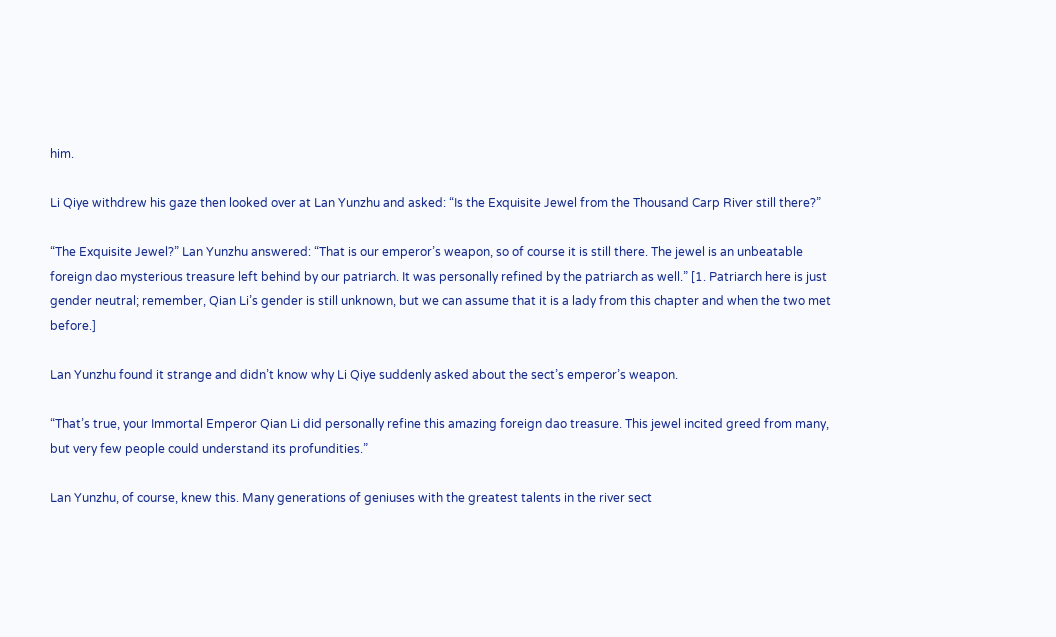him.

Li Qiye withdrew his gaze then looked over at Lan Yunzhu and asked: “Is the Exquisite Jewel from the Thousand Carp River still there?”

“The Exquisite Jewel?” Lan Yunzhu answered: “That is our emperor’s weapon, so of course it is still there. The jewel is an unbeatable foreign dao mysterious treasure left behind by our patriarch. It was personally refined by the patriarch as well.” [1. Patriarch here is just gender neutral; remember, Qian Li’s gender is still unknown, but we can assume that it is a lady from this chapter and when the two met before.]

Lan Yunzhu found it strange and didn’t know why Li Qiye suddenly asked about the sect’s emperor’s weapon.

“That’s true, your Immortal Emperor Qian Li did personally refine this amazing foreign dao treasure. This jewel incited greed from many, but very few people could understand its profundities.”

Lan Yunzhu, of course, knew this. Many generations of geniuses with the greatest talents in the river sect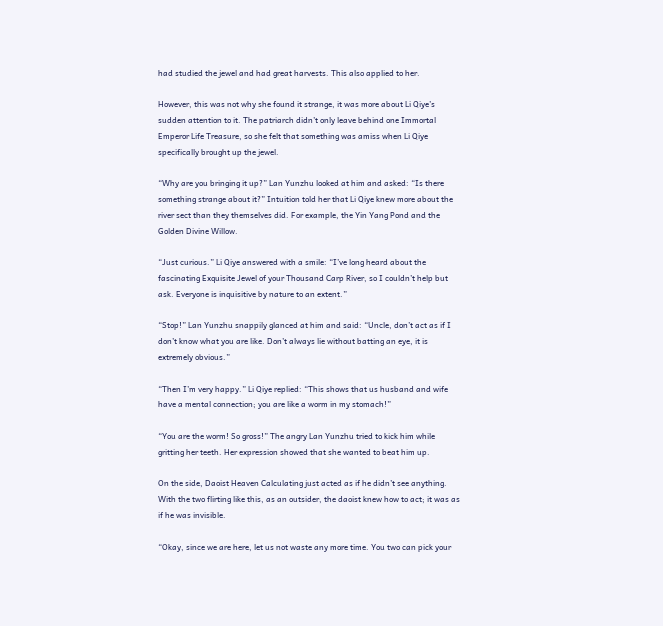had studied the jewel and had great harvests. This also applied to her.

However, this was not why she found it strange, it was more about Li Qiye’s sudden attention to it. The patriarch didn’t only leave behind one Immortal Emperor Life Treasure, so she felt that something was amiss when Li Qiye specifically brought up the jewel.

“Why are you bringing it up?” Lan Yunzhu looked at him and asked: “Is there something strange about it?” Intuition told her that Li Qiye knew more about the river sect than they themselves did. For example, the Yin Yang Pond and the Golden Divine Willow.

“Just curious.” Li Qiye answered with a smile: “I’ve long heard about the fascinating Exquisite Jewel of your Thousand Carp River, so I couldn’t help but ask. Everyone is inquisitive by nature to an extent.”

“Stop!” Lan Yunzhu snappily glanced at him and said: “Uncle, don’t act as if I don’t know what you are like. Don’t always lie without batting an eye, it is extremely obvious.”

“Then I’m very happy.” Li Qiye replied: “This shows that us husband and wife have a mental connection; you are like a worm in my stomach!”

“You are the worm! So gross!” The angry Lan Yunzhu tried to kick him while gritting her teeth. Her expression showed that she wanted to beat him up.

On the side, Daoist Heaven Calculating just acted as if he didn’t see anything. With the two flirting like this, as an outsider, the daoist knew how to act; it was as if he was invisible.

“Okay, since we are here, let us not waste any more time. You two can pick your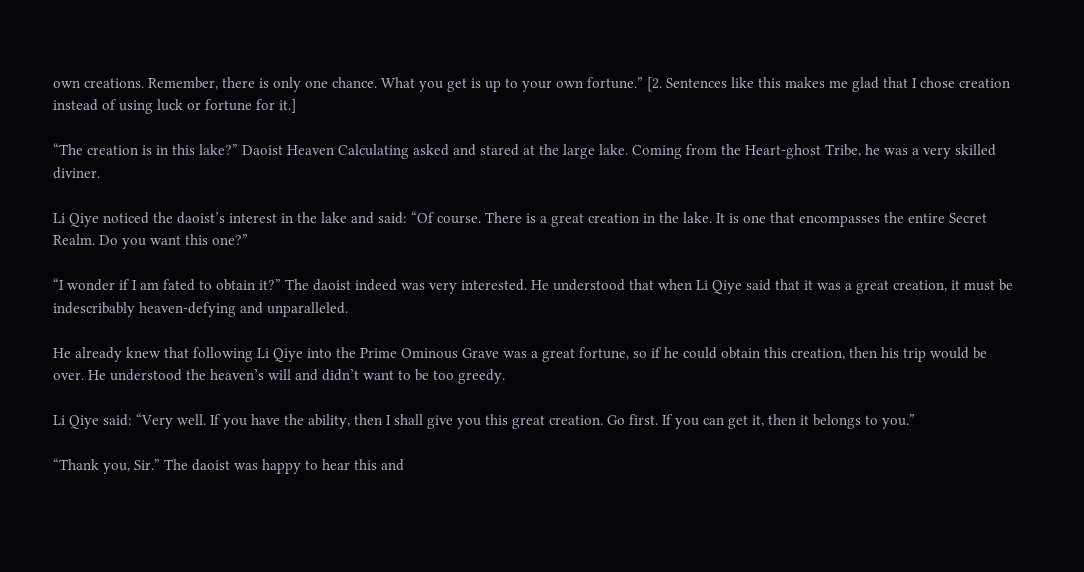own creations. Remember, there is only one chance. What you get is up to your own fortune.” [2. Sentences like this makes me glad that I chose creation instead of using luck or fortune for it.]

“The creation is in this lake?” Daoist Heaven Calculating asked and stared at the large lake. Coming from the Heart-ghost Tribe, he was a very skilled diviner.

Li Qiye noticed the daoist’s interest in the lake and said: “Of course. There is a great creation in the lake. It is one that encompasses the entire Secret Realm. Do you want this one?”

“I wonder if I am fated to obtain it?” The daoist indeed was very interested. He understood that when Li Qiye said that it was a great creation, it must be indescribably heaven-defying and unparalleled.

He already knew that following Li Qiye into the Prime Ominous Grave was a great fortune, so if he could obtain this creation, then his trip would be over. He understood the heaven’s will and didn’t want to be too greedy.

Li Qiye said: “Very well. If you have the ability, then I shall give you this great creation. Go first. If you can get it, then it belongs to you.”

“Thank you, Sir.” The daoist was happy to hear this and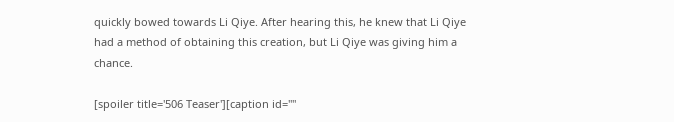quickly bowed towards Li Qiye. After hearing this, he knew that Li Qiye had a method of obtaining this creation, but Li Qiye was giving him a chance.

[spoiler title='506 Teaser'][caption id=""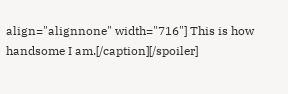align="alignnone" width="716"] This is how handsome I am.[/caption][/spoiler]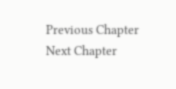Previous Chapter Next Chapter